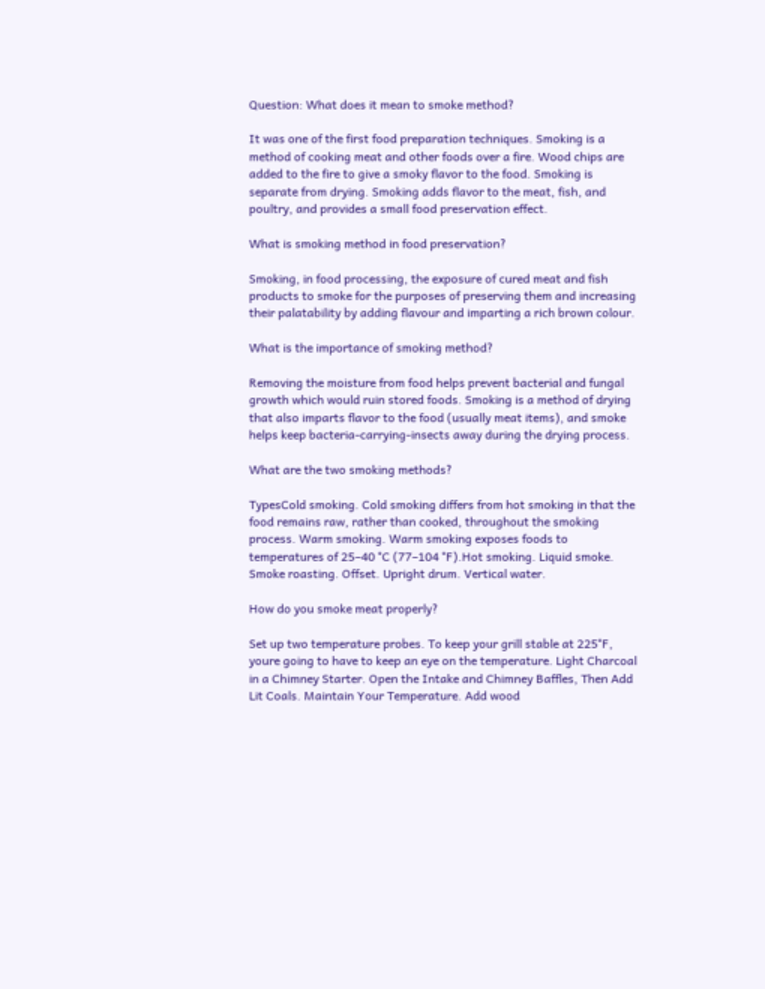Question: What does it mean to smoke method?

It was one of the first food preparation techniques. Smoking is a method of cooking meat and other foods over a fire. Wood chips are added to the fire to give a smoky flavor to the food. Smoking is separate from drying. Smoking adds flavor to the meat, fish, and poultry, and provides a small food preservation effect.

What is smoking method in food preservation?

Smoking, in food processing, the exposure of cured meat and fish products to smoke for the purposes of preserving them and increasing their palatability by adding flavour and imparting a rich brown colour.

What is the importance of smoking method?

Removing the moisture from food helps prevent bacterial and fungal growth which would ruin stored foods. Smoking is a method of drying that also imparts flavor to the food (usually meat items), and smoke helps keep bacteria-carrying-insects away during the drying process.

What are the two smoking methods?

TypesCold smoking. Cold smoking differs from hot smoking in that the food remains raw, rather than cooked, throughout the smoking process. Warm smoking. Warm smoking exposes foods to temperatures of 25–40 °C (77–104 °F).Hot smoking. Liquid smoke. Smoke roasting. Offset. Upright drum. Vertical water.

How do you smoke meat properly?

Set up two temperature probes. To keep your grill stable at 225°F, youre going to have to keep an eye on the temperature. Light Charcoal in a Chimney Starter. Open the Intake and Chimney Baffles, Then Add Lit Coals. Maintain Your Temperature. Add wood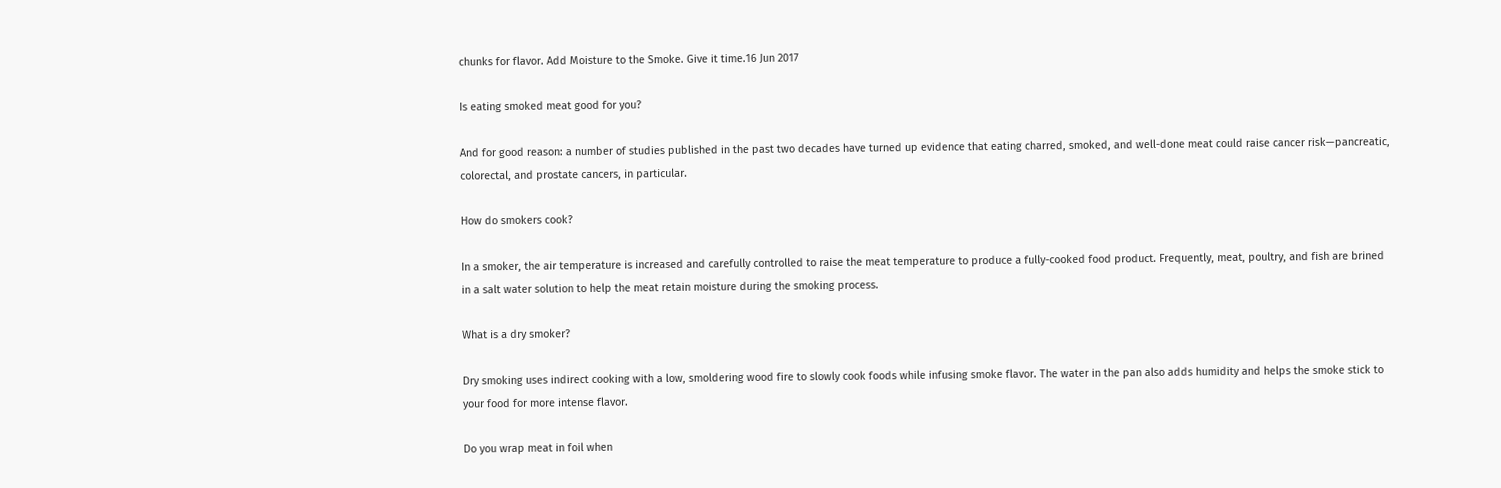chunks for flavor. Add Moisture to the Smoke. Give it time.16 Jun 2017

Is eating smoked meat good for you?

And for good reason: a number of studies published in the past two decades have turned up evidence that eating charred, smoked, and well-done meat could raise cancer risk—pancreatic, colorectal, and prostate cancers, in particular.

How do smokers cook?

In a smoker, the air temperature is increased and carefully controlled to raise the meat temperature to produce a fully-cooked food product. Frequently, meat, poultry, and fish are brined in a salt water solution to help the meat retain moisture during the smoking process.

What is a dry smoker?

Dry smoking uses indirect cooking with a low, smoldering wood fire to slowly cook foods while infusing smoke flavor. The water in the pan also adds humidity and helps the smoke stick to your food for more intense flavor.

Do you wrap meat in foil when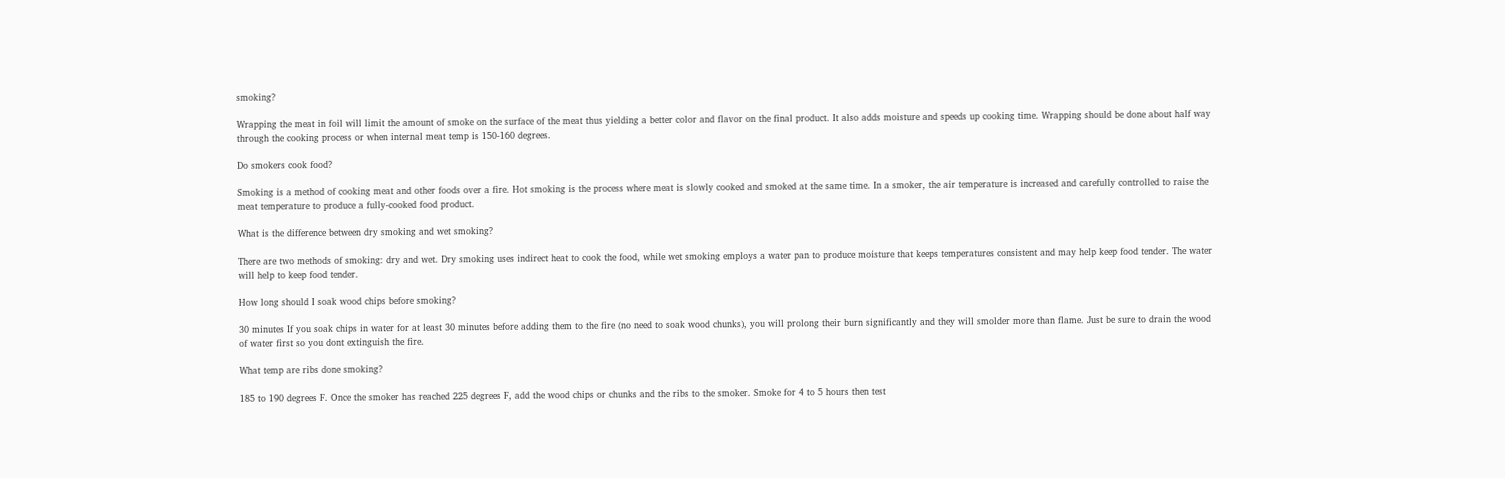smoking?

Wrapping the meat in foil will limit the amount of smoke on the surface of the meat thus yielding a better color and flavor on the final product. It also adds moisture and speeds up cooking time. Wrapping should be done about half way through the cooking process or when internal meat temp is 150-160 degrees.

Do smokers cook food?

Smoking is a method of cooking meat and other foods over a fire. Hot smoking is the process where meat is slowly cooked and smoked at the same time. In a smoker, the air temperature is increased and carefully controlled to raise the meat temperature to produce a fully-cooked food product.

What is the difference between dry smoking and wet smoking?

There are two methods of smoking: dry and wet. Dry smoking uses indirect heat to cook the food, while wet smoking employs a water pan to produce moisture that keeps temperatures consistent and may help keep food tender. The water will help to keep food tender.

How long should I soak wood chips before smoking?

30 minutes If you soak chips in water for at least 30 minutes before adding them to the fire (no need to soak wood chunks), you will prolong their burn significantly and they will smolder more than flame. Just be sure to drain the wood of water first so you dont extinguish the fire.

What temp are ribs done smoking?

185 to 190 degrees F. Once the smoker has reached 225 degrees F, add the wood chips or chunks and the ribs to the smoker. Smoke for 4 to 5 hours then test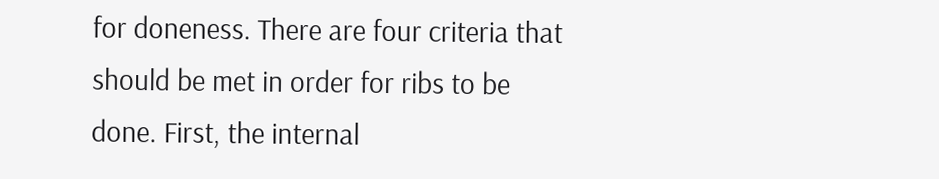for doneness. There are four criteria that should be met in order for ribs to be done. First, the internal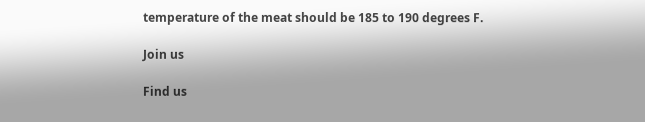temperature of the meat should be 185 to 190 degrees F.

Join us

Find us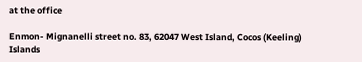at the office

Enmon- Mignanelli street no. 83, 62047 West Island, Cocos (Keeling) Islands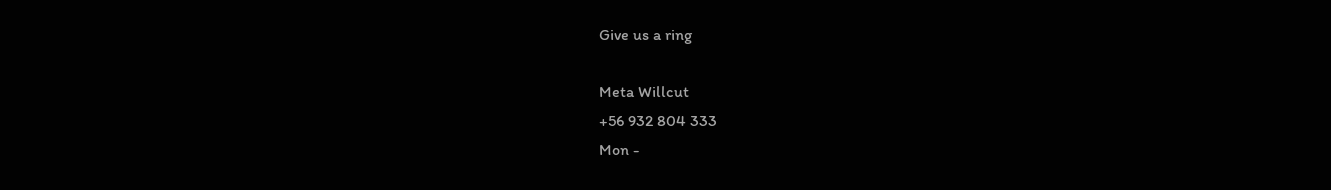Give us a ring

Meta Willcut
+56 932 804 333
Mon -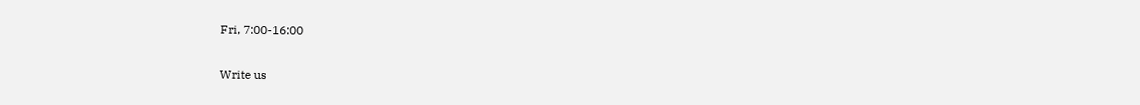Fri, 7:00-16:00

Write us